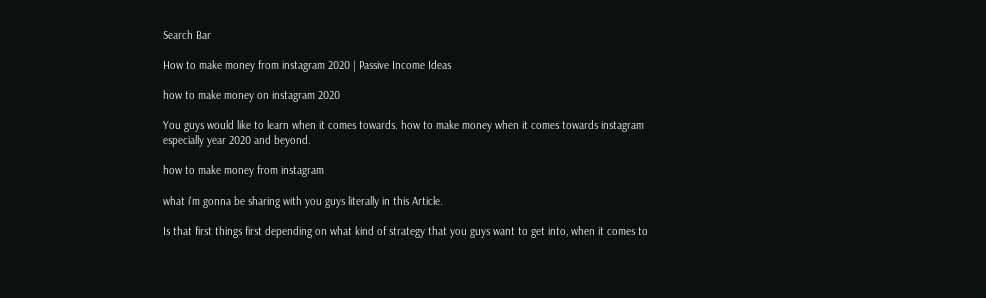Search Bar

How to make money from instagram 2020 | Passive Income Ideas

how to make money on instagram 2020

You guys would like to learn when it comes towards. how to make money when it comes towards instagram especially year 2020 and beyond.

how to make money from instagram

what i'm gonna be sharing with you guys literally in this Article.

Is that first things first depending on what kind of strategy that you guys want to get into, when it comes to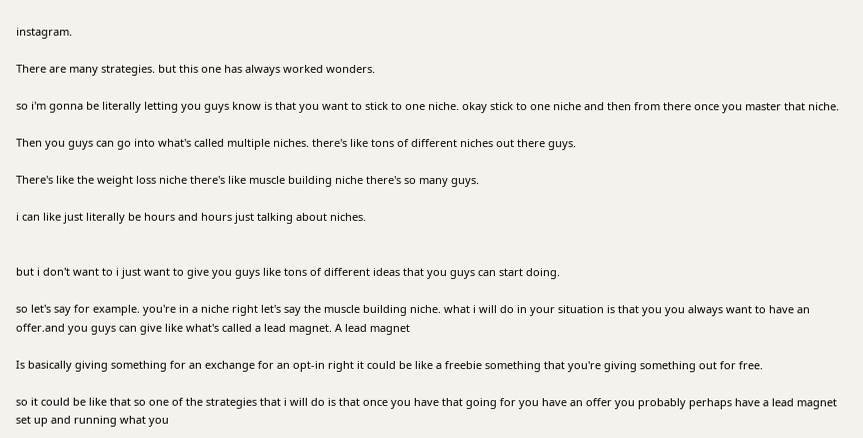instagram.

There are many strategies. but this one has always worked wonders.

so i'm gonna be literally letting you guys know is that you want to stick to one niche. okay stick to one niche and then from there once you master that niche.

Then you guys can go into what's called multiple niches. there's like tons of different niches out there guys.

There's like the weight loss niche there's like muscle building niche there's so many guys.

i can like just literally be hours and hours just talking about niches.


but i don't want to i just want to give you guys like tons of different ideas that you guys can start doing.

so let's say for example. you're in a niche right let's say the muscle building niche. what i will do in your situation is that you you always want to have an offer.and you guys can give like what's called a lead magnet. A lead magnet

Is basically giving something for an exchange for an opt-in right it could be like a freebie something that you're giving something out for free.

so it could be like that so one of the strategies that i will do is that once you have that going for you have an offer you probably perhaps have a lead magnet set up and running what you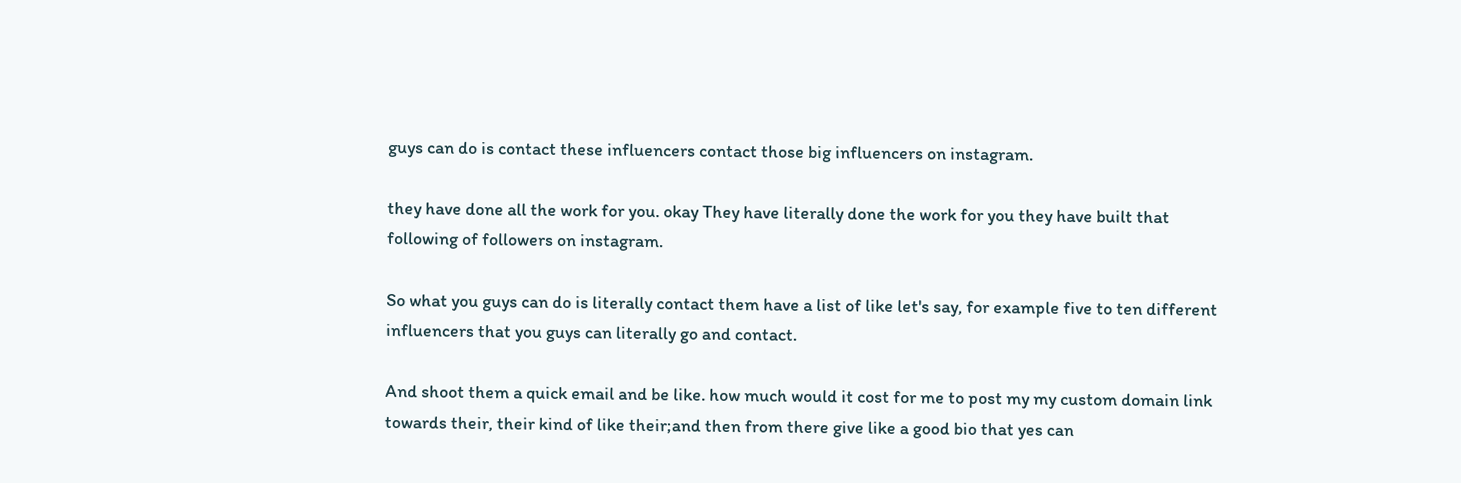guys can do is contact these influencers contact those big influencers on instagram.

they have done all the work for you. okay They have literally done the work for you they have built that following of followers on instagram.

So what you guys can do is literally contact them have a list of like let's say, for example five to ten different influencers that you guys can literally go and contact.

And shoot them a quick email and be like. how much would it cost for me to post my my custom domain link towards their, their kind of like their;and then from there give like a good bio that yes can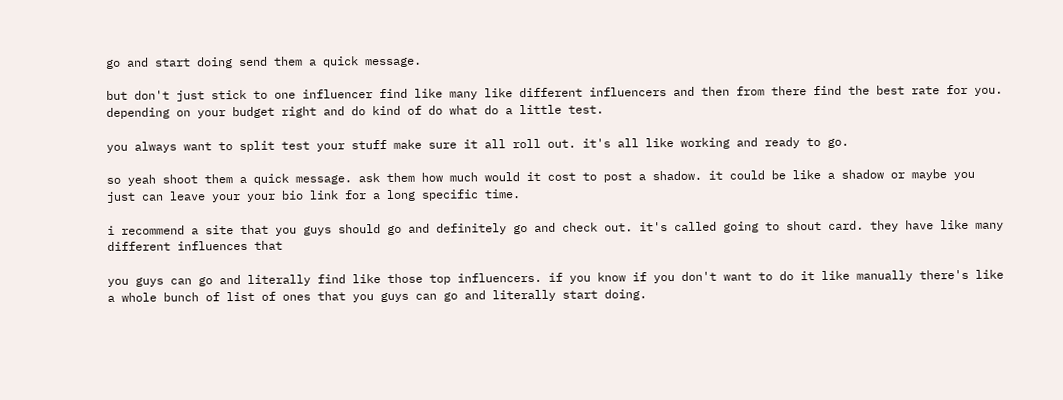go and start doing send them a quick message.

but don't just stick to one influencer find like many like different influencers and then from there find the best rate for you. depending on your budget right and do kind of do what do a little test.

you always want to split test your stuff make sure it all roll out. it's all like working and ready to go.

so yeah shoot them a quick message. ask them how much would it cost to post a shadow. it could be like a shadow or maybe you just can leave your your bio link for a long specific time.

i recommend a site that you guys should go and definitely go and check out. it's called going to shout card. they have like many different influences that

you guys can go and literally find like those top influencers. if you know if you don't want to do it like manually there's like a whole bunch of list of ones that you guys can go and literally start doing.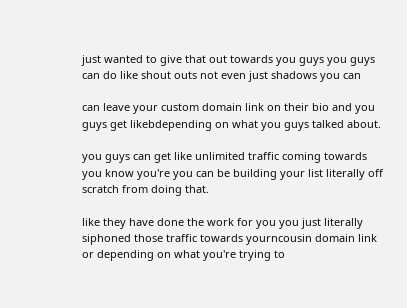just wanted to give that out towards you guys you guys can do like shout outs not even just shadows you can

can leave your custom domain link on their bio and you guys get likebdepending on what you guys talked about.

you guys can get like unlimited traffic coming towards you know you're you can be building your list literally off scratch from doing that.

like they have done the work for you you just literally siphoned those traffic towards yourncousin domain link or depending on what you're trying to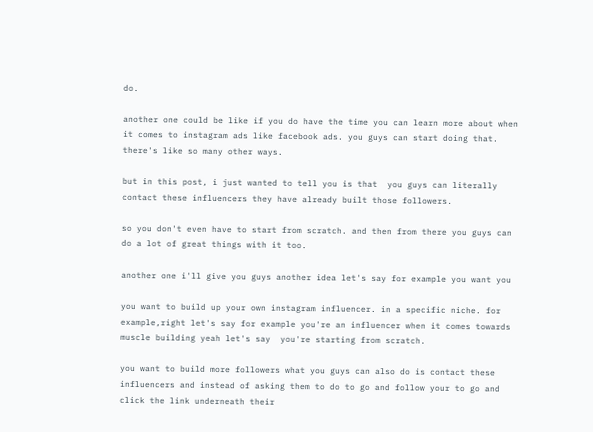do.

another one could be like if you do have the time you can learn more about when it comes to instagram ads like facebook ads. you guys can start doing that. there's like so many other ways.

but in this post, i just wanted to tell you is that  you guys can literally contact these influencers they have already built those followers.

so you don't even have to start from scratch. and then from there you guys can do a lot of great things with it too.

another one i'll give you guys another idea let's say for example you want you

you want to build up your own instagram influencer. in a specific niche. for example,right let's say for example you're an influencer when it comes towards muscle building yeah let's say  you're starting from scratch.

you want to build more followers what you guys can also do is contact these influencers and instead of asking them to do to go and follow your to go and click the link underneath their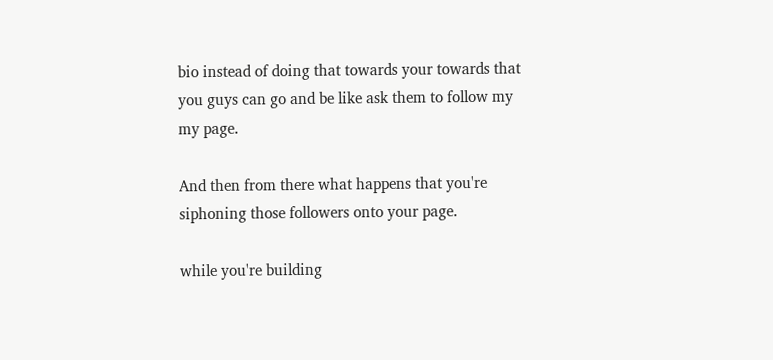bio instead of doing that towards your towards that you guys can go and be like ask them to follow my my page.

And then from there what happens that you're siphoning those followers onto your page.

while you're building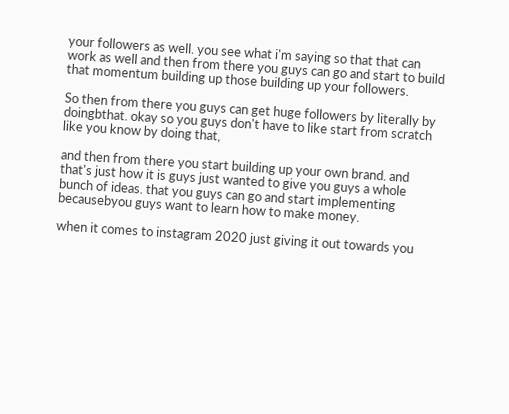your followers as well. you see what i'm saying so that that can work as well and then from there you guys can go and start to build that momentum building up those building up your followers.

So then from there you guys can get huge followers by literally by doingbthat. okay so you guys don't have to like start from scratch like you know by doing that,

and then from there you start building up your own brand. and that's just how it is guys just wanted to give you guys a whole bunch of ideas. that you guys can go and start implementing becausebyou guys want to learn how to make money.

when it comes to instagram 2020 just giving it out towards you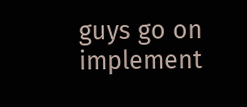guys go on implement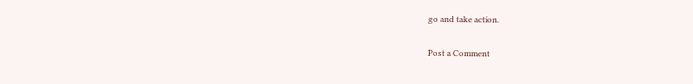go and take action.

Post a Comment